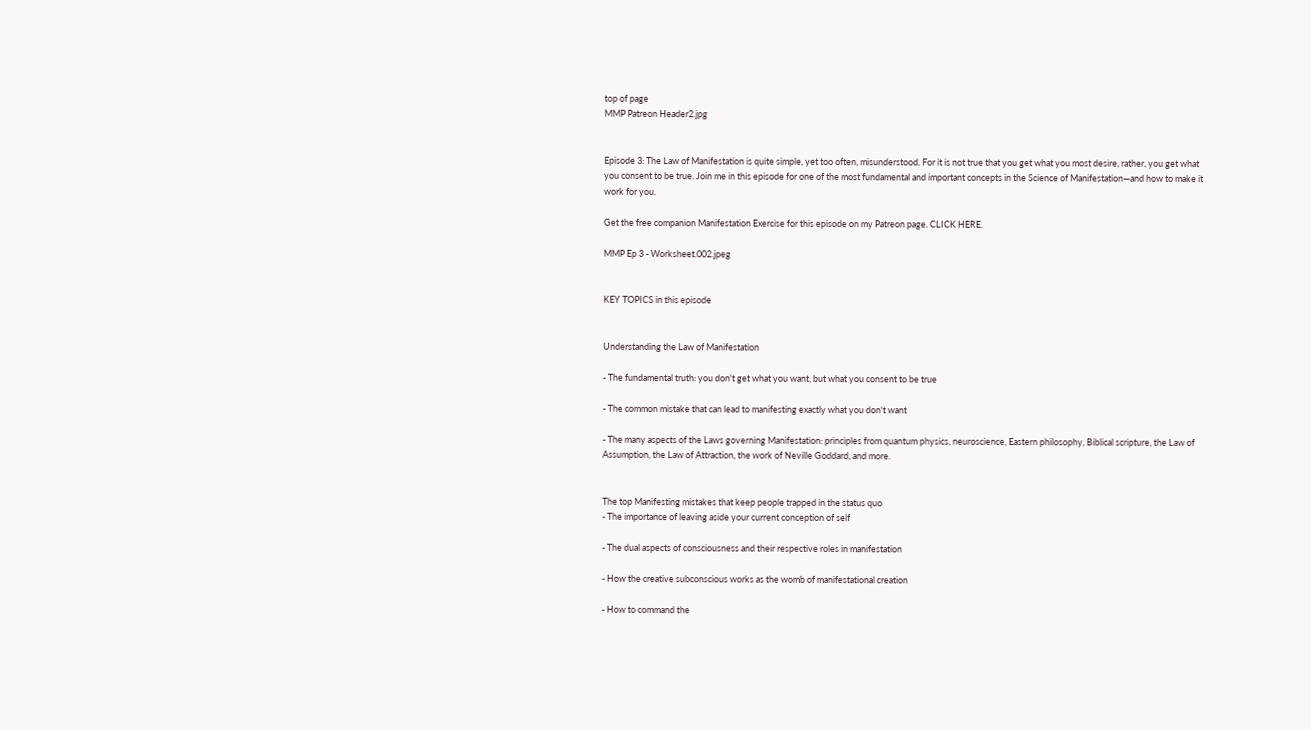top of page
MMP Patreon Header2.jpg


Episode 3: The Law of Manifestation is quite simple, yet too often, misunderstood. For it is not true that you get what you most desire, rather, you get what you consent to be true. Join me in this episode for one of the most fundamental and important concepts in the Science of Manifestation—and how to make it work for you.

Get the free companion Manifestation Exercise for this episode on my Patreon page. CLICK HERE.

MMP Ep 3 - Worksheet.002.jpeg


KEY TOPICS in this episode


Understanding the Law of Manifestation

- The fundamental truth: you don't get what you want, but what you consent to be true

- The common mistake that can lead to manifesting exactly what you don't want

- The many aspects of the Laws governing Manifestation: principles from quantum physics, neuroscience, Eastern philosophy, Biblical scripture, the Law of Assumption, the Law of Attraction, the work of Neville Goddard, and more.


The top Manifesting mistakes that keep people trapped in the status quo
- The importance of leaving aside your current conception of self

- The dual aspects of consciousness and their respective roles in manifestation

- How the creative subconscious works as the womb of manifestational creation

- How to command the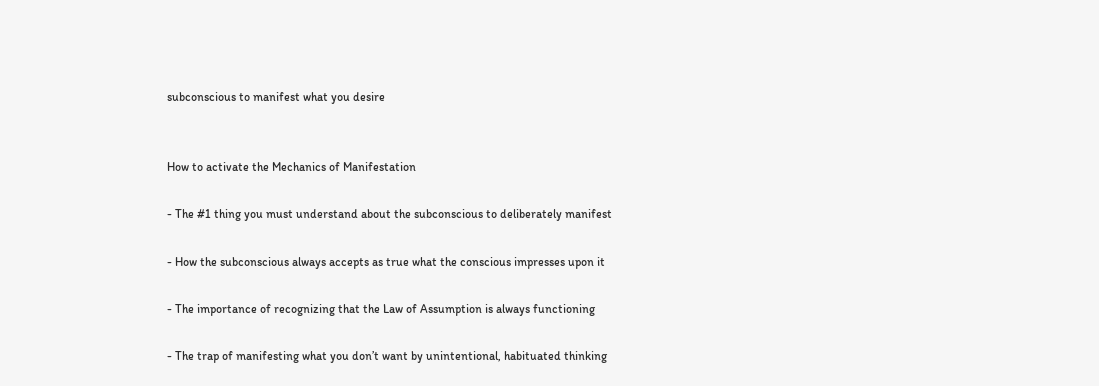subconscious to manifest what you desire


How to activate the Mechanics of Manifestation

- The #1 thing you must understand about the subconscious to deliberately manifest

- How the subconscious always accepts as true what the conscious impresses upon it

- The importance of recognizing that the Law of Assumption is always functioning

- The trap of manifesting what you don’t want by unintentional, habituated thinking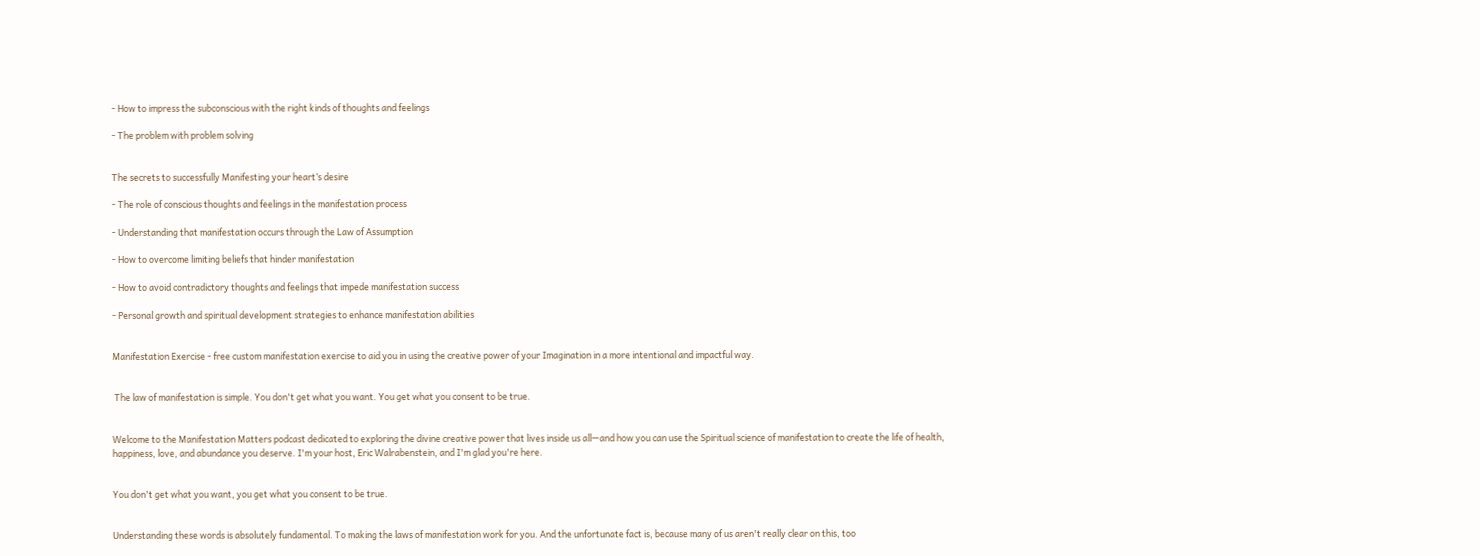- How to impress the subconscious with the right kinds of thoughts and feelings

- The problem with problem solving


The secrets to successfully Manifesting your heart’s desire

- The role of conscious thoughts and feelings in the manifestation process

- Understanding that manifestation occurs through the Law of Assumption

- How to overcome limiting beliefs that hinder manifestation

- How to avoid contradictory thoughts and feelings that impede manifestation success

- Personal growth and spiritual development strategies to enhance manifestation abilities


Manifestation Exercise - free custom manifestation exercise to aid you in using the creative power of your Imagination in a more intentional and impactful way.


 The law of manifestation is simple. You don't get what you want. You get what you consent to be true.


Welcome to the Manifestation Matters podcast dedicated to exploring the divine creative power that lives inside us all—and how you can use the Spiritual science of manifestation to create the life of health, happiness, love, and abundance you deserve. I'm your host, Eric Walrabenstein, and I'm glad you're here.


You don't get what you want, you get what you consent to be true.


Understanding these words is absolutely fundamental. To making the laws of manifestation work for you. And the unfortunate fact is, because many of us aren't really clear on this, too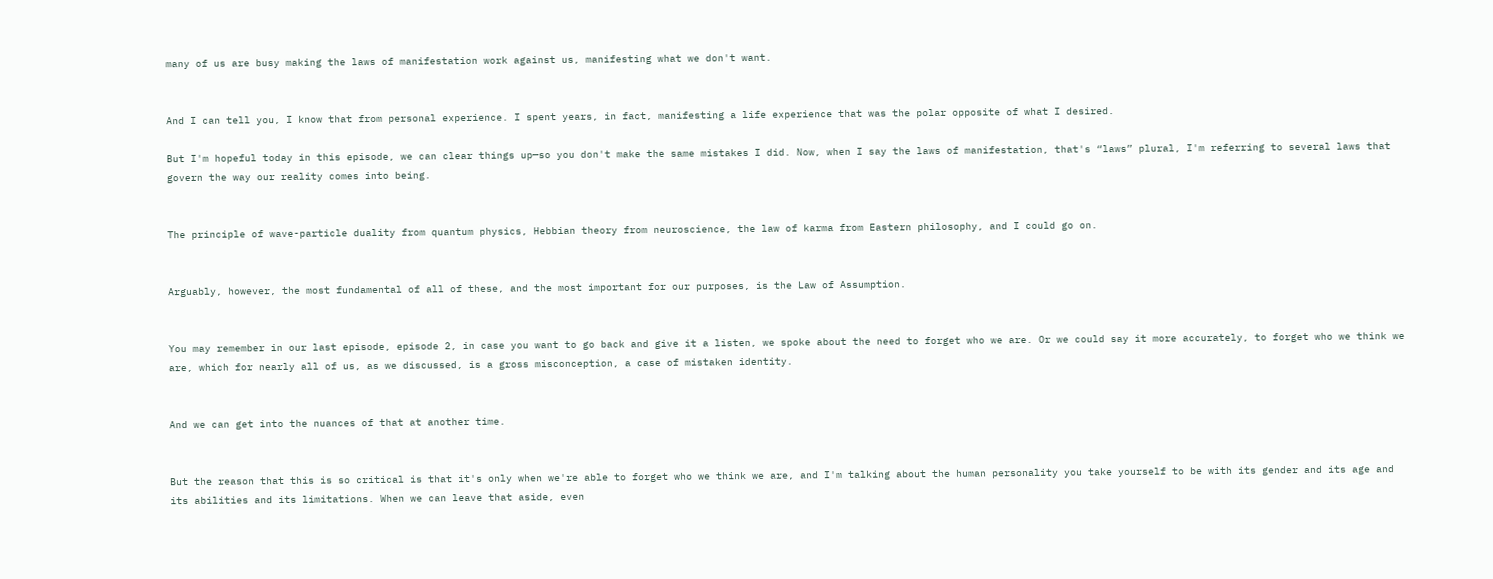many of us are busy making the laws of manifestation work against us, manifesting what we don't want.


And I can tell you, I know that from personal experience. I spent years, in fact, manifesting a life experience that was the polar opposite of what I desired.

But I'm hopeful today in this episode, we can clear things up—so you don't make the same mistakes I did. Now, when I say the laws of manifestation, that's “laws” plural, I'm referring to several laws that govern the way our reality comes into being.


The principle of wave-particle duality from quantum physics, Hebbian theory from neuroscience, the law of karma from Eastern philosophy, and I could go on.


Arguably, however, the most fundamental of all of these, and the most important for our purposes, is the Law of Assumption.


You may remember in our last episode, episode 2, in case you want to go back and give it a listen, we spoke about the need to forget who we are. Or we could say it more accurately, to forget who we think we are, which for nearly all of us, as we discussed, is a gross misconception, a case of mistaken identity.


And we can get into the nuances of that at another time.


But the reason that this is so critical is that it's only when we're able to forget who we think we are, and I'm talking about the human personality you take yourself to be with its gender and its age and its abilities and its limitations. When we can leave that aside, even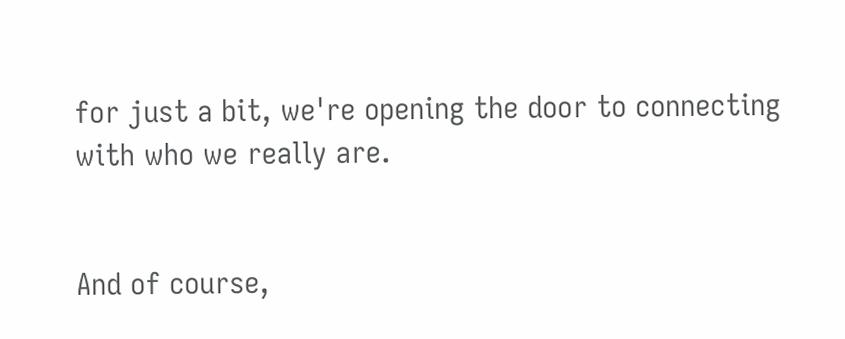for just a bit, we're opening the door to connecting with who we really are.


And of course,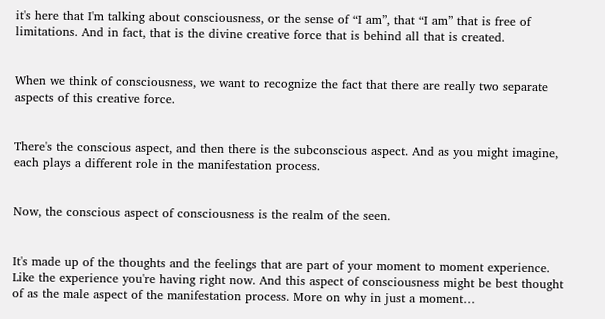it's here that I'm talking about consciousness, or the sense of “I am”, that “I am” that is free of limitations. And in fact, that is the divine creative force that is behind all that is created.


When we think of consciousness, we want to recognize the fact that there are really two separate aspects of this creative force.


There's the conscious aspect, and then there is the subconscious aspect. And as you might imagine, each plays a different role in the manifestation process.


Now, the conscious aspect of consciousness is the realm of the seen.


It's made up of the thoughts and the feelings that are part of your moment to moment experience. Like the experience you're having right now. And this aspect of consciousness might be best thought of as the male aspect of the manifestation process. More on why in just a moment…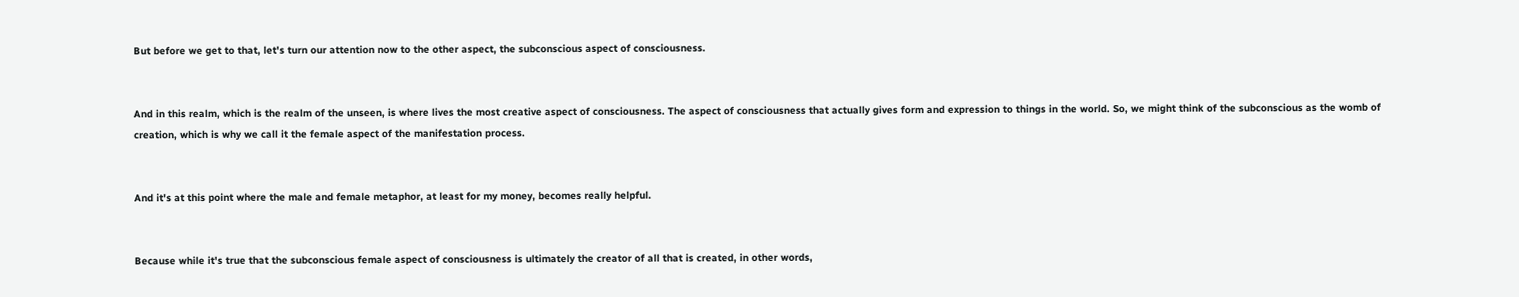But before we get to that, let's turn our attention now to the other aspect, the subconscious aspect of consciousness.


And in this realm, which is the realm of the unseen, is where lives the most creative aspect of consciousness. The aspect of consciousness that actually gives form and expression to things in the world. So, we might think of the subconscious as the womb of creation, which is why we call it the female aspect of the manifestation process.


And it's at this point where the male and female metaphor, at least for my money, becomes really helpful.


Because while it's true that the subconscious female aspect of consciousness is ultimately the creator of all that is created, in other words,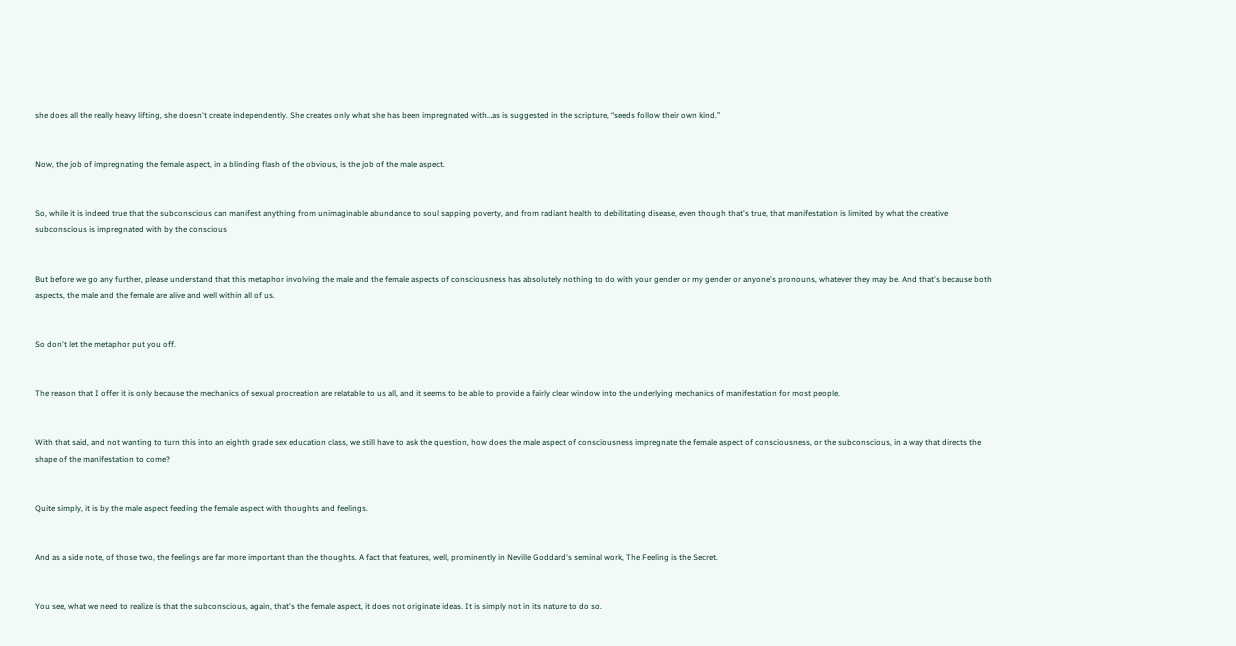she does all the really heavy lifting, she doesn't create independently. She creates only what she has been impregnated with…as is suggested in the scripture, “seeds follow their own kind.”


Now, the job of impregnating the female aspect, in a blinding flash of the obvious, is the job of the male aspect.


So, while it is indeed true that the subconscious can manifest anything from unimaginable abundance to soul sapping poverty, and from radiant health to debilitating disease, even though that's true, that manifestation is limited by what the creative subconscious is impregnated with by the conscious


But before we go any further, please understand that this metaphor involving the male and the female aspects of consciousness has absolutely nothing to do with your gender or my gender or anyone's pronouns, whatever they may be. And that's because both aspects, the male and the female are alive and well within all of us.


So don't let the metaphor put you off.


The reason that I offer it is only because the mechanics of sexual procreation are relatable to us all, and it seems to be able to provide a fairly clear window into the underlying mechanics of manifestation for most people.


With that said, and not wanting to turn this into an eighth grade sex education class, we still have to ask the question, how does the male aspect of consciousness impregnate the female aspect of consciousness, or the subconscious, in a way that directs the shape of the manifestation to come?


Quite simply, it is by the male aspect feeding the female aspect with thoughts and feelings.


And as a side note, of those two, the feelings are far more important than the thoughts. A fact that features, well, prominently in Neville Goddard's seminal work, The Feeling is the Secret.


You see, what we need to realize is that the subconscious, again, that's the female aspect, it does not originate ideas. It is simply not in its nature to do so.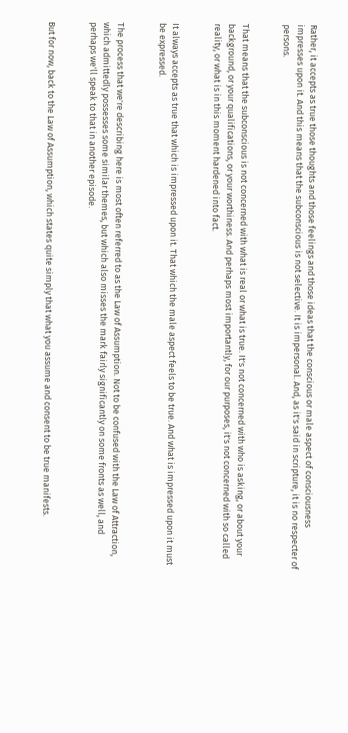Rather, it accepts as true those thoughts and those feelings and those ideas that the conscious or male aspect of consciousness impresses upon it. And this means that the subconscious is not selective. It is impersonal. And, as it's said in scripture, it is no respecter of persons.


That means that the subconscious is not concerned with what is real or what is true. It's not concerned with who is asking, or about your background, or your qualifications, or your worthiness. And perhaps most importantly, for our purposes, it's not concerned with so called reality, or what is in this moment hardened into fact.


It always accepts as true that which is impressed upon it. That which the male aspect feels to be true. And what is impressed upon it must be expressed.


The process that we're describing here is most often referred to as the Law of Assumption. Not to be confused with the Law of Attraction, which admittedly possesses some similar themes, but which also misses the mark fairly significantly on some fronts as well, and perhaps we'll speak to that in another episode.


But for now, back to the Law of Assumption, which states quite simply that what you assume and consent to be true manifests.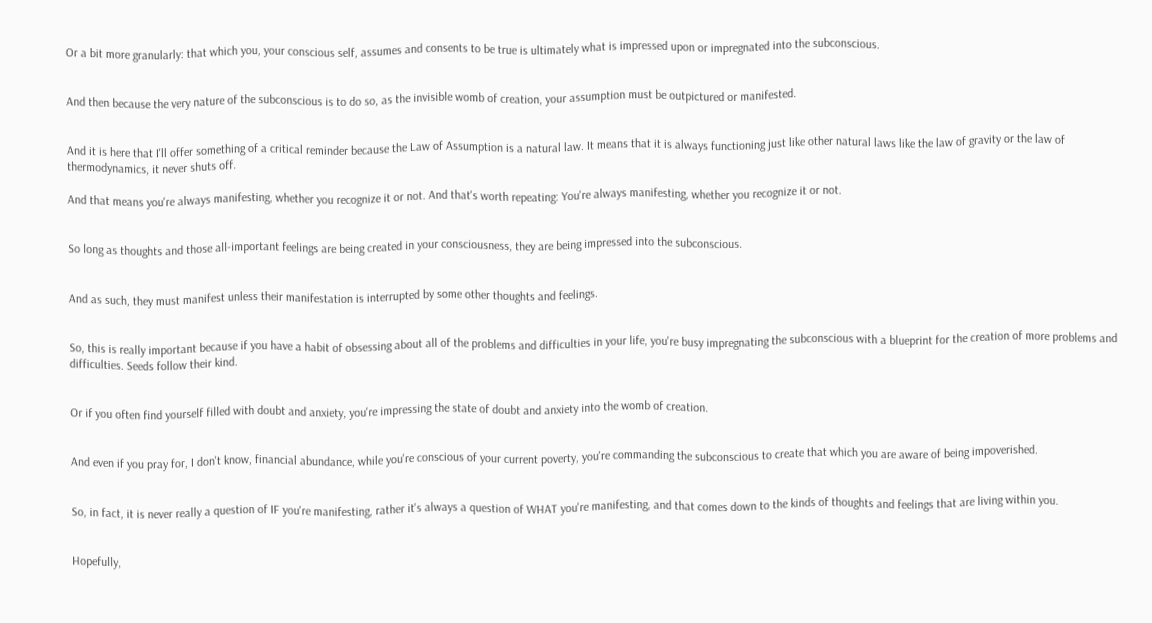Or a bit more granularly: that which you, your conscious self, assumes and consents to be true is ultimately what is impressed upon or impregnated into the subconscious.


And then because the very nature of the subconscious is to do so, as the invisible womb of creation, your assumption must be outpictured or manifested.


And it is here that I'll offer something of a critical reminder because the Law of Assumption is a natural law. It means that it is always functioning just like other natural laws like the law of gravity or the law of thermodynamics, it never shuts off.

And that means you're always manifesting, whether you recognize it or not. And that's worth repeating: You're always manifesting, whether you recognize it or not.


So long as thoughts and those all-important feelings are being created in your consciousness, they are being impressed into the subconscious.


And as such, they must manifest unless their manifestation is interrupted by some other thoughts and feelings.


So, this is really important because if you have a habit of obsessing about all of the problems and difficulties in your life, you're busy impregnating the subconscious with a blueprint for the creation of more problems and difficulties. Seeds follow their kind.


Or if you often find yourself filled with doubt and anxiety, you're impressing the state of doubt and anxiety into the womb of creation.


And even if you pray for, I don't know, financial abundance, while you're conscious of your current poverty, you're commanding the subconscious to create that which you are aware of being impoverished.


So, in fact, it is never really a question of IF you're manifesting, rather it's always a question of WHAT you're manifesting, and that comes down to the kinds of thoughts and feelings that are living within you.


Hopefully,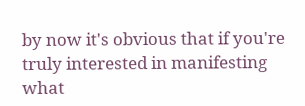by now it's obvious that if you're truly interested in manifesting what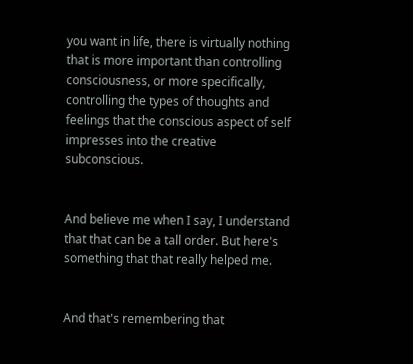you want in life, there is virtually nothing that is more important than controlling consciousness, or more specifically, controlling the types of thoughts and feelings that the conscious aspect of self impresses into the creative subconscious.


And believe me when I say, I understand that that can be a tall order. But here's something that that really helped me.


And that's remembering that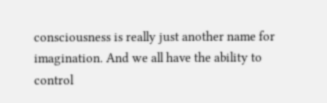consciousness is really just another name for imagination. And we all have the ability to control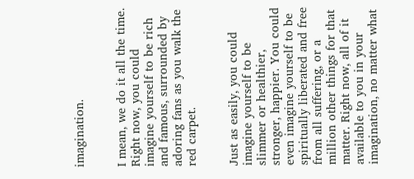imagination.


I mean, we do it all the time. Right now, you could imagine yourself to be rich and famous, surrounded by adoring fans as you walk the red carpet.


Just as easily, you could imagine yourself to be slimmer or healthier, stronger, happier. You could even imagine yourself to be spiritually liberated and free from all suffering, or a million other things for that matter. Right now, all of it available to you in your imagination, no matter what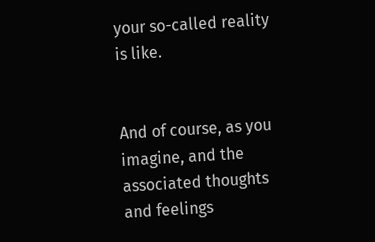your so-called reality is like.


And of course, as you imagine, and the associated thoughts and feelings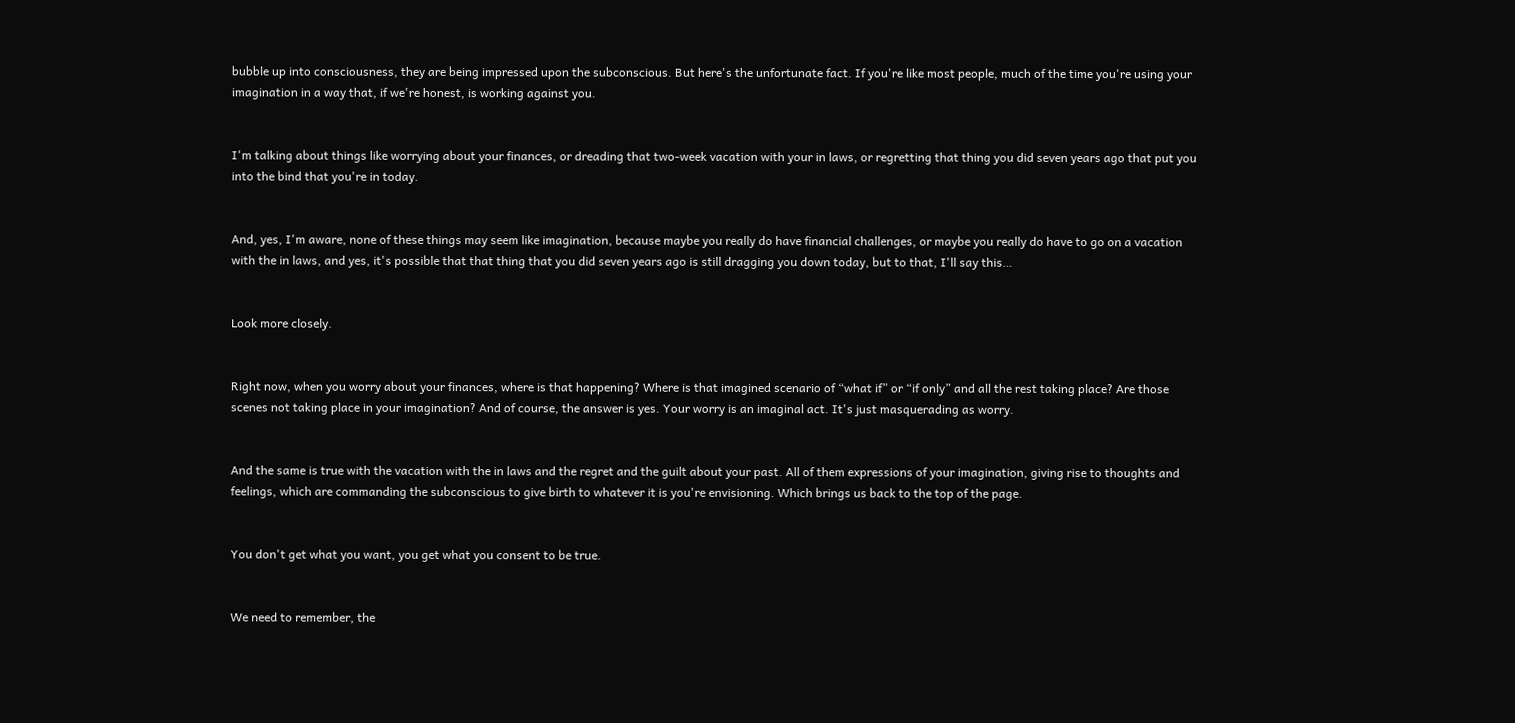bubble up into consciousness, they are being impressed upon the subconscious. But here's the unfortunate fact. If you're like most people, much of the time you're using your imagination in a way that, if we're honest, is working against you.


I'm talking about things like worrying about your finances, or dreading that two-week vacation with your in laws, or regretting that thing you did seven years ago that put you into the bind that you're in today.


And, yes, I'm aware, none of these things may seem like imagination, because maybe you really do have financial challenges, or maybe you really do have to go on a vacation with the in laws, and yes, it's possible that that thing that you did seven years ago is still dragging you down today, but to that, I'll say this…


Look more closely.


Right now, when you worry about your finances, where is that happening? Where is that imagined scenario of “what if” or “if only” and all the rest taking place? Are those scenes not taking place in your imagination? And of course, the answer is yes. Your worry is an imaginal act. It's just masquerading as worry.


And the same is true with the vacation with the in laws and the regret and the guilt about your past. All of them expressions of your imagination, giving rise to thoughts and feelings, which are commanding the subconscious to give birth to whatever it is you're envisioning. Which brings us back to the top of the page.


You don't get what you want, you get what you consent to be true.


We need to remember, the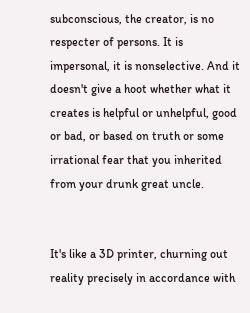subconscious, the creator, is no respecter of persons. It is impersonal, it is nonselective. And it doesn't give a hoot whether what it creates is helpful or unhelpful, good or bad, or based on truth or some irrational fear that you inherited from your drunk great uncle.


It's like a 3D printer, churning out reality precisely in accordance with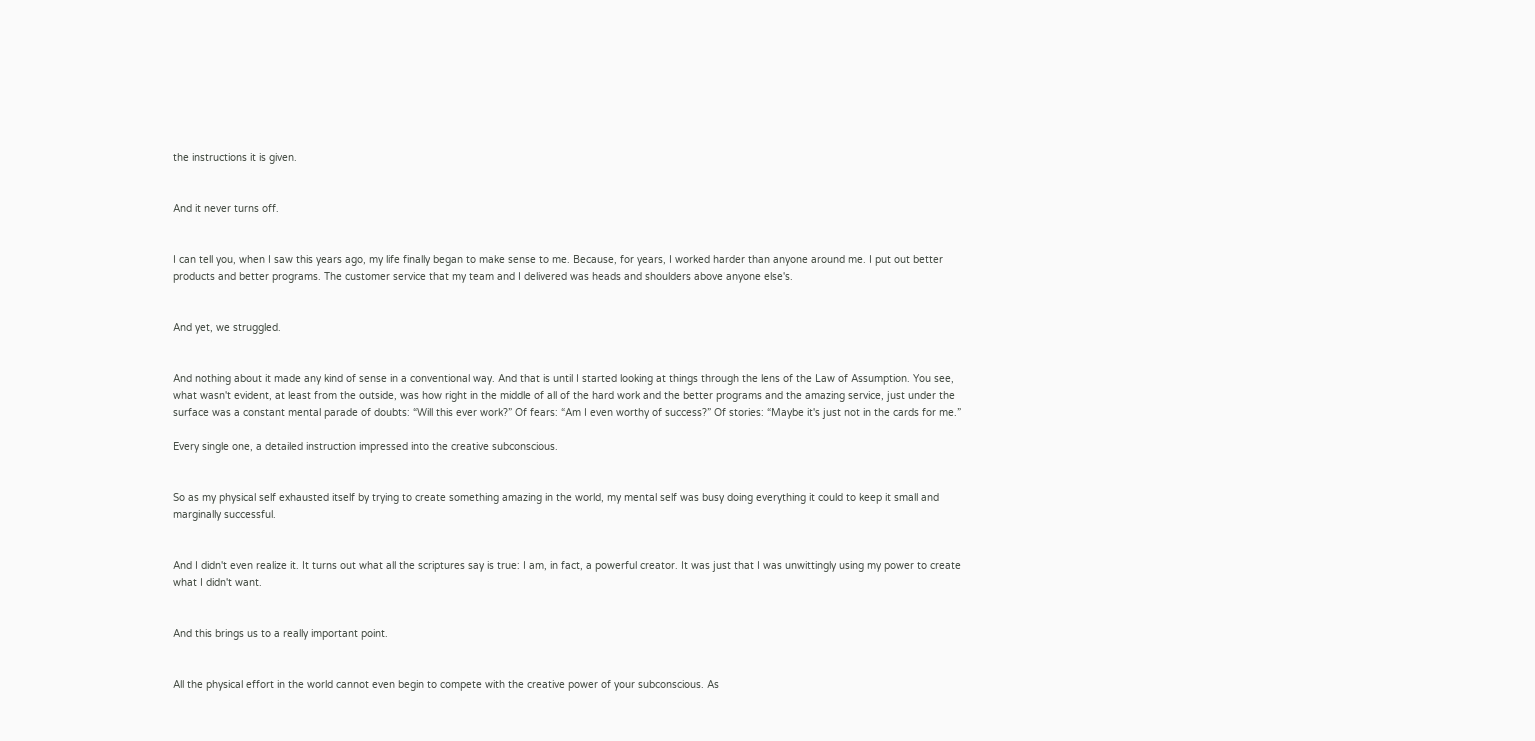the instructions it is given.


And it never turns off.


I can tell you, when I saw this years ago, my life finally began to make sense to me. Because, for years, I worked harder than anyone around me. I put out better products and better programs. The customer service that my team and I delivered was heads and shoulders above anyone else's.


And yet, we struggled.


And nothing about it made any kind of sense in a conventional way. And that is until I started looking at things through the lens of the Law of Assumption. You see, what wasn't evident, at least from the outside, was how right in the middle of all of the hard work and the better programs and the amazing service, just under the surface was a constant mental parade of doubts: “Will this ever work?” Of fears: “Am I even worthy of success?” Of stories: “Maybe it's just not in the cards for me.”

Every single one, a detailed instruction impressed into the creative subconscious.


So as my physical self exhausted itself by trying to create something amazing in the world, my mental self was busy doing everything it could to keep it small and marginally successful.


And I didn't even realize it. It turns out what all the scriptures say is true: I am, in fact, a powerful creator. It was just that I was unwittingly using my power to create what I didn't want.


And this brings us to a really important point.


All the physical effort in the world cannot even begin to compete with the creative power of your subconscious. As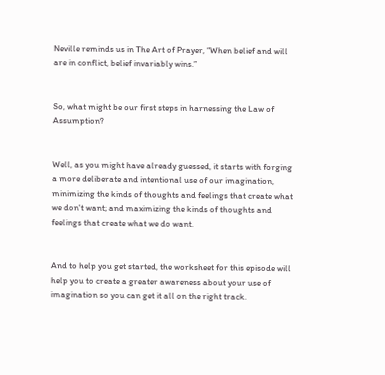Neville reminds us in The Art of Prayer, “When belief and will are in conflict, belief invariably wins.”


So, what might be our first steps in harnessing the Law of Assumption?


Well, as you might have already guessed, it starts with forging a more deliberate and intentional use of our imagination, minimizing the kinds of thoughts and feelings that create what we don't want; and maximizing the kinds of thoughts and feelings that create what we do want.


And to help you get started, the worksheet for this episode will help you to create a greater awareness about your use of imagination so you can get it all on the right track.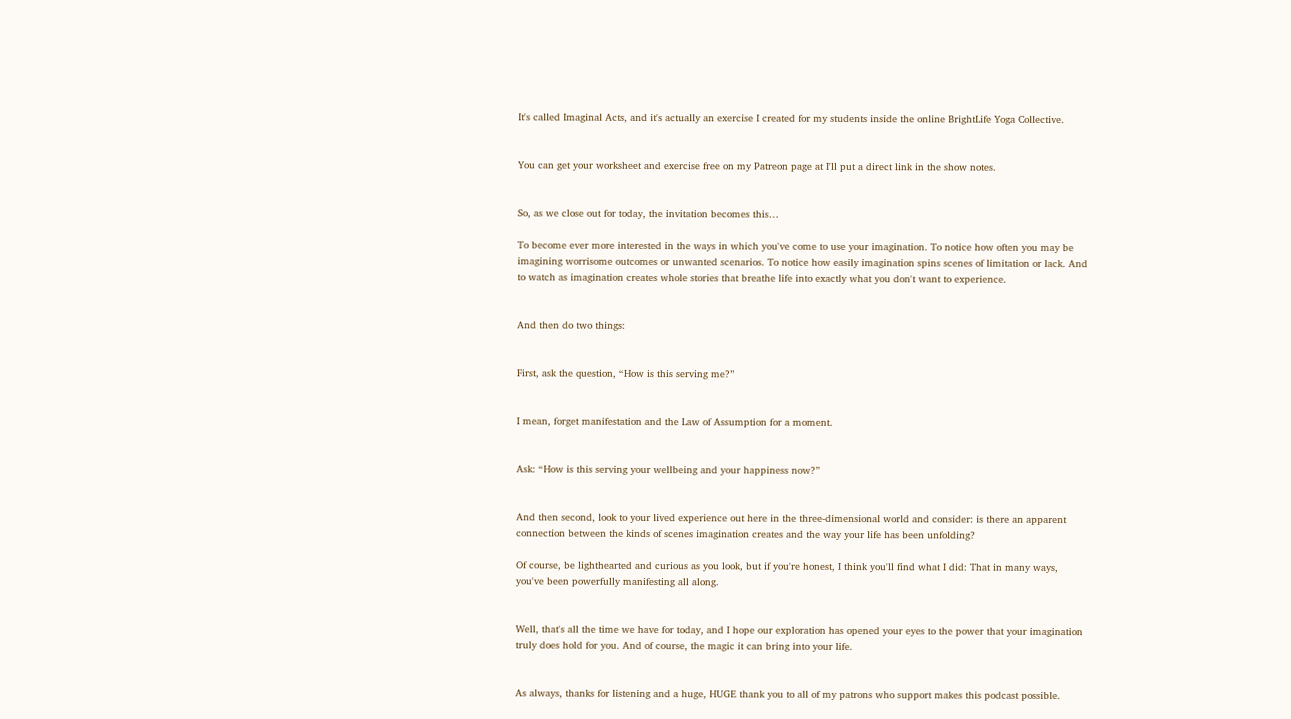It's called Imaginal Acts, and it's actually an exercise I created for my students inside the online BrightLife Yoga Collective.


You can get your worksheet and exercise free on my Patreon page at I'll put a direct link in the show notes.


So, as we close out for today, the invitation becomes this…

To become ever more interested in the ways in which you've come to use your imagination. To notice how often you may be imagining worrisome outcomes or unwanted scenarios. To notice how easily imagination spins scenes of limitation or lack. And to watch as imagination creates whole stories that breathe life into exactly what you don't want to experience.


And then do two things:


First, ask the question, “How is this serving me?”


I mean, forget manifestation and the Law of Assumption for a moment.


Ask: “How is this serving your wellbeing and your happiness now?”


And then second, look to your lived experience out here in the three-dimensional world and consider: is there an apparent connection between the kinds of scenes imagination creates and the way your life has been unfolding?

Of course, be lighthearted and curious as you look, but if you're honest, I think you'll find what I did: That in many ways, you've been powerfully manifesting all along.


Well, that's all the time we have for today, and I hope our exploration has opened your eyes to the power that your imagination truly does hold for you. And of course, the magic it can bring into your life.


As always, thanks for listening and a huge, HUGE thank you to all of my patrons who support makes this podcast possible.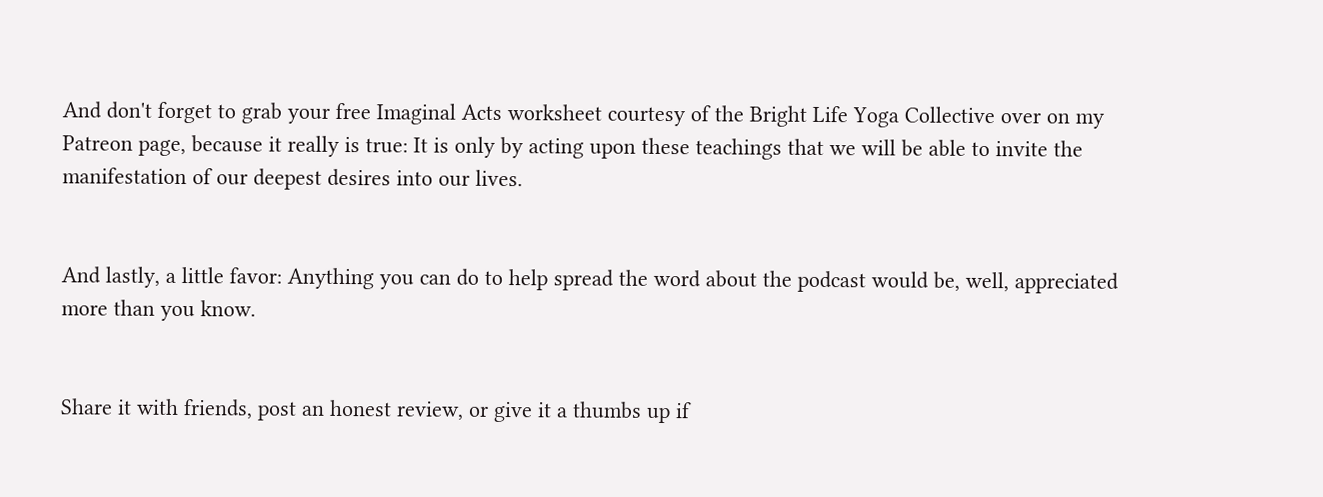And don't forget to grab your free Imaginal Acts worksheet courtesy of the Bright Life Yoga Collective over on my Patreon page, because it really is true: It is only by acting upon these teachings that we will be able to invite the manifestation of our deepest desires into our lives.


And lastly, a little favor: Anything you can do to help spread the word about the podcast would be, well, appreciated more than you know.


Share it with friends, post an honest review, or give it a thumbs up if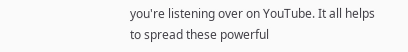you're listening over on YouTube. It all helps to spread these powerful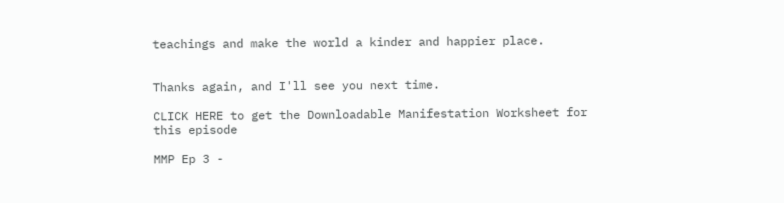teachings and make the world a kinder and happier place.


Thanks again, and I'll see you next time.

CLICK HERE to get the Downloadable Manifestation Worksheet for this episode

MMP Ep 3 -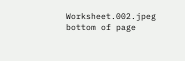Worksheet.002.jpeg
bottom of page